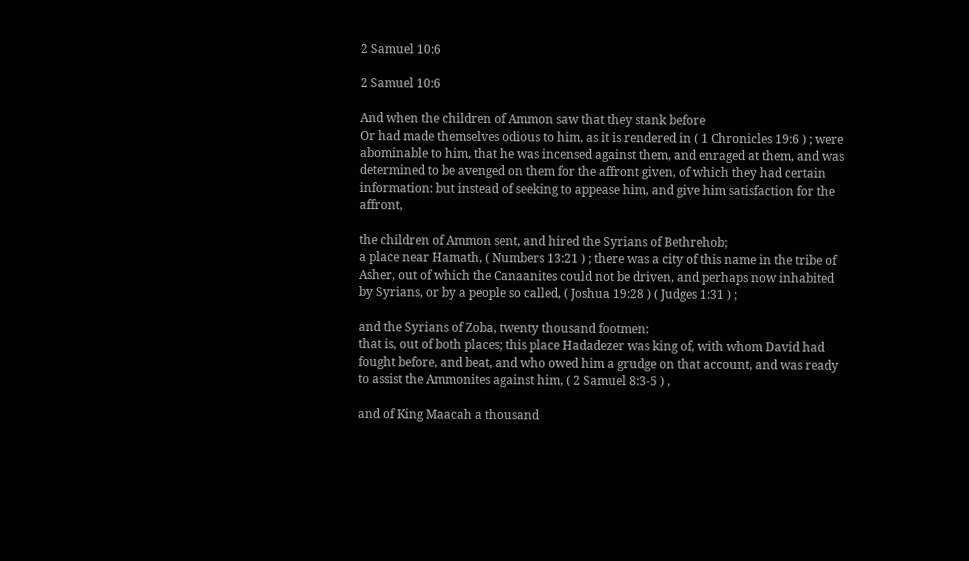2 Samuel 10:6

2 Samuel 10:6

And when the children of Ammon saw that they stank before
Or had made themselves odious to him, as it is rendered in ( 1 Chronicles 19:6 ) ; were abominable to him, that he was incensed against them, and enraged at them, and was determined to be avenged on them for the affront given, of which they had certain information: but instead of seeking to appease him, and give him satisfaction for the affront,

the children of Ammon sent, and hired the Syrians of Bethrehob;
a place near Hamath, ( Numbers 13:21 ) ; there was a city of this name in the tribe of Asher, out of which the Canaanites could not be driven, and perhaps now inhabited by Syrians, or by a people so called, ( Joshua 19:28 ) ( Judges 1:31 ) ;

and the Syrians of Zoba, twenty thousand footmen:
that is, out of both places; this place Hadadezer was king of, with whom David had fought before, and beat, and who owed him a grudge on that account, and was ready to assist the Ammonites against him, ( 2 Samuel 8:3-5 ) ,

and of King Maacah a thousand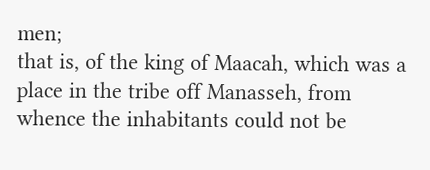men;
that is, of the king of Maacah, which was a place in the tribe off Manasseh, from whence the inhabitants could not be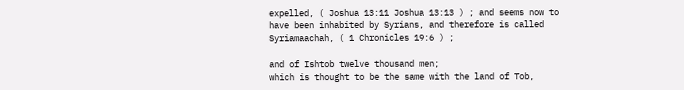expelled, ( Joshua 13:11 Joshua 13:13 ) ; and seems now to have been inhabited by Syrians, and therefore is called Syriamaachah, ( 1 Chronicles 19:6 ) ;

and of Ishtob twelve thousand men;
which is thought to be the same with the land of Tob,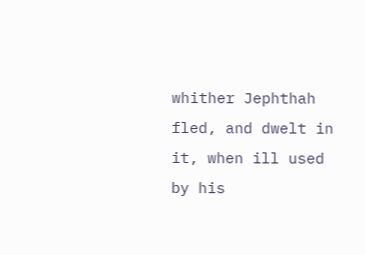whither Jephthah fled, and dwelt in it, when ill used by his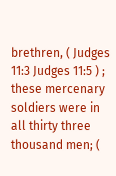brethren, ( Judges 11:3 Judges 11:5 ) ; these mercenary soldiers were in all thirty three thousand men; (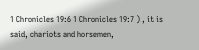1 Chronicles 19:6 1 Chronicles 19:7 ) , it is said, chariots and horsemen,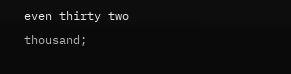even thirty two thousand;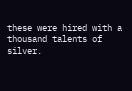these were hired with a thousand talents of silver.